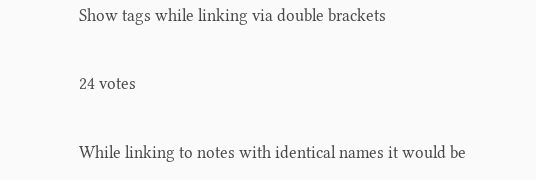Show tags while linking via double brackets

24 votes

While linking to notes with identical names it would be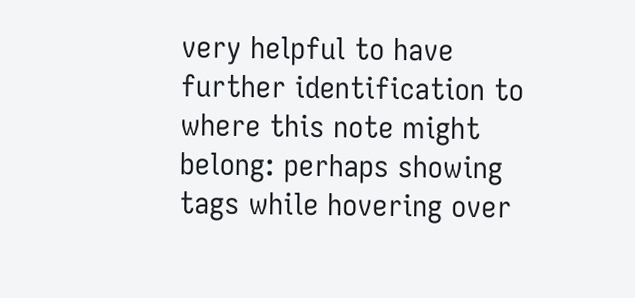very helpful to have further identification to where this note might belong: perhaps showing tags while hovering over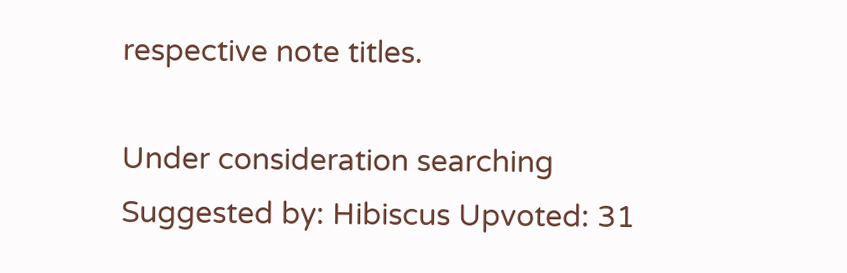respective note titles.

Under consideration searching Suggested by: Hibiscus Upvoted: 31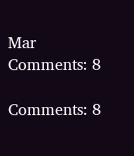Mar Comments: 8

Comments: 8